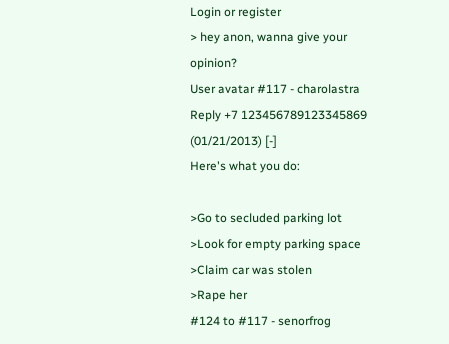Login or register
> hey anon, wanna give your opinion?
User avatar #117 - charolastra
Reply +7 123456789123345869
(01/21/2013) [-]
Here's what you do:

>Go to secluded parking lot
>Look for empty parking space
>Claim car was stolen
>Rape her
#124 to #117 - senorfrog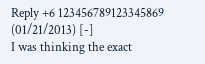Reply +6 123456789123345869
(01/21/2013) [-]
I was thinking the exact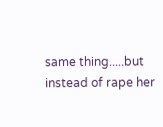same thing.....but instead of rape her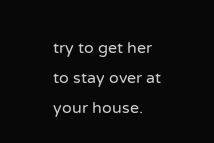try to get her to stay over at your house.